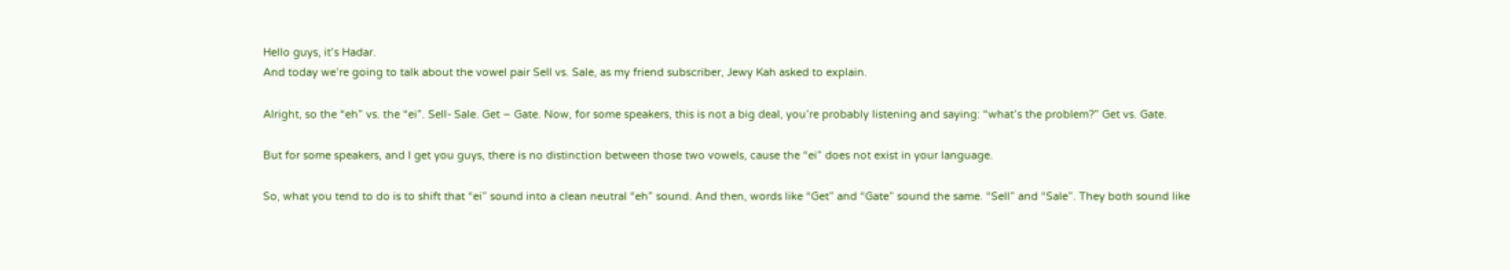Hello guys, it’s Hadar.
And today we’re going to talk about the vowel pair Sell vs. Sale, as my friend subscriber, Jewy Kah asked to explain.

Alright, so the “eh” vs. the “ei”. Sell- Sale. Get – Gate. Now, for some speakers, this is not a big deal, you’re probably listening and saying: “what’s the problem?” Get vs. Gate.

But for some speakers, and I get you guys, there is no distinction between those two vowels, cause the “ei” does not exist in your language.

So, what you tend to do is to shift that “ei” sound into a clean neutral “eh” sound. And then, words like “Get” and “Gate” sound the same. “Sell” and “Sale”. They both sound like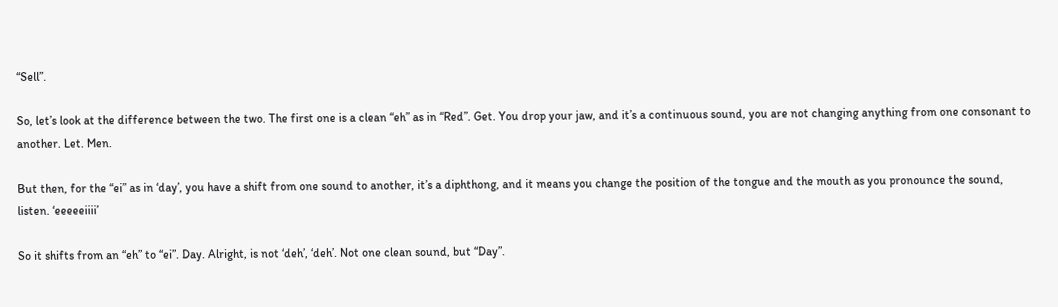“Sell”.

So, let’s look at the difference between the two. The first one is a clean “eh” as in “Red”. Get. You drop your jaw, and it’s a continuous sound, you are not changing anything from one consonant to another. Let. Men.

But then, for the “ei” as in ‘day’, you have a shift from one sound to another, it’s a diphthong, and it means you change the position of the tongue and the mouth as you pronounce the sound, listen. ‘eeeeeiiii’

So it shifts from an “eh” to “ei”. Day. Alright, is not ‘deh’, ‘deh’. Not one clean sound, but “Day”.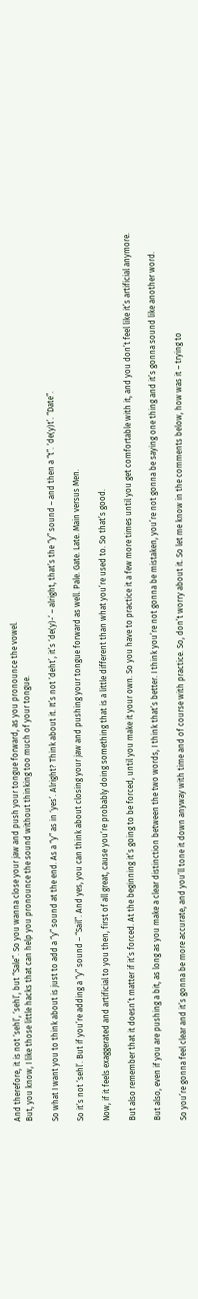And therefore, it is not ‘sehl’, ‘sehl’, but “Sale”. So you wanna close your jaw and push your tongue forward, as you pronounce the vowel.
But, you know, I like those little hacks that can help you pronounce the sound without thinking too much of your tongue.

So what I want you to think about is just to add a “y” sound at the end. As a “y” as in ‘yes’. Alright? Think about it. It’s not ‘deht’, it’s ‘de(y)-‘ – alright, that’s the “y” sound – and then a “t”. ‘de(y)t’. “Date”.

So it’s not ‘sehl’. But if you’re adding a “y” sound – “Sail”. And yes, you can think about closing your jaw and pushing your tongue forward as well. Pale. Gate. Late. Main versus Men.

Now, if it feels exaggerated and artificial to you then, first of all great, cause you’re probably doing something that is a little different than what you’re used to. So that’s good.

But also remember that it doesn’t matter if it’s forced. At the beginning it’s going to be forced, until you make it your own. So you have to practice it a few more times until you get comfortable with it, and you don’t feel like it’s artificial anymore.

But also, even if you are pushing a bit, as long as you make a clear distinction between the two words, I think that’s better. I think you’re not gonna be mistaken, you’re not gonna be saying one thing and it’s gonna sound like another word.

So you’re gonna feel clear and it’s gonna be more accurate, and you’ll tone it down anyway with time and of course with practice. So, don’t worry about it. So let me know in the comments below, how was it – trying to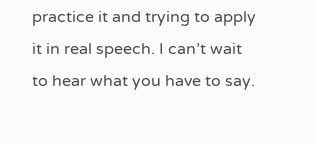practice it and trying to apply it in real speech. I can’t wait to hear what you have to say.